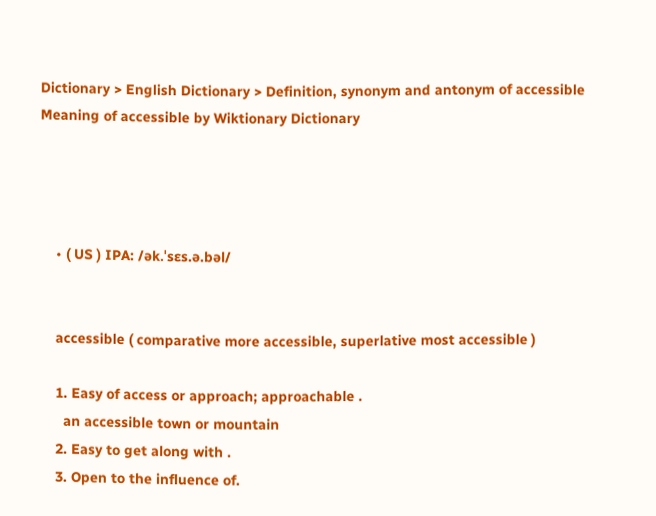Dictionary > English Dictionary > Definition, synonym and antonym of accessible
Meaning of accessible by Wiktionary Dictionary




    • ( US ) IPA: /ək.ˈsɛs.ə.bəl/


    accessible ( comparative more accessible, superlative most accessible )

    1. Easy of access or approach; approachable .
      an accessible town or mountain
    2. Easy to get along with .
    3. Open to the influence of.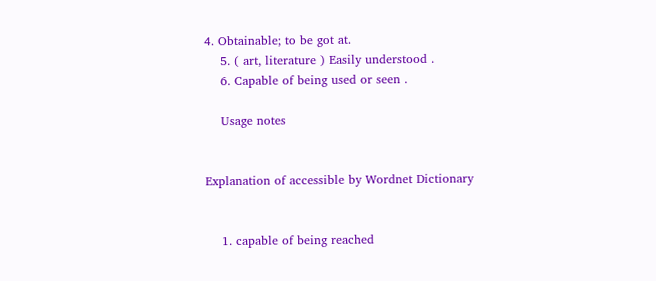4. Obtainable; to be got at.
    5. ( art, literature ) Easily understood .
    6. Capable of being used or seen .

    Usage notes


Explanation of accessible by Wordnet Dictionary


    1. capable of being reached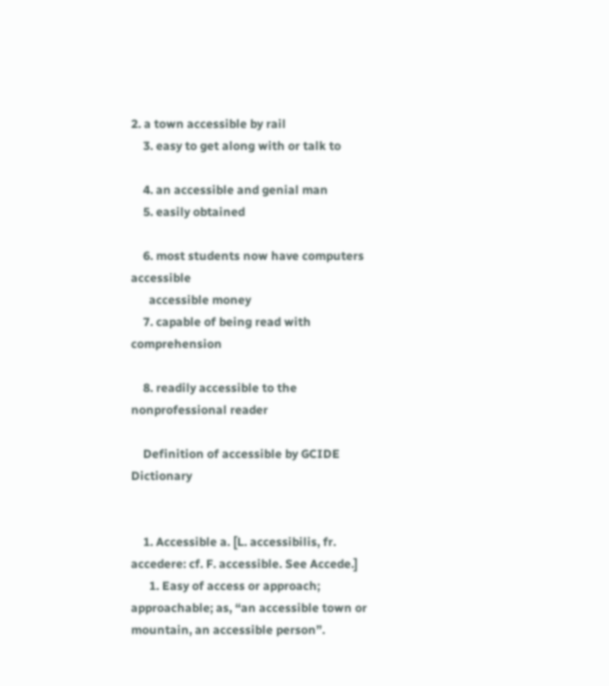2. a town accessible by rail
    3. easy to get along with or talk to

    4. an accessible and genial man
    5. easily obtained

    6. most students now have computers accessible
      accessible money
    7. capable of being read with comprehension

    8. readily accessible to the nonprofessional reader

    Definition of accessible by GCIDE Dictionary


    1. Accessible a. [L. accessibilis, fr. accedere: cf. F. accessible. See Accede.]
      1. Easy of access or approach; approachable; as, “an accessible town or mountain, an accessible person”.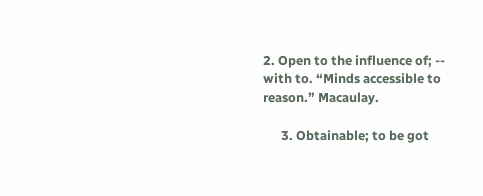2. Open to the influence of; -- with to. “Minds accessible to reason.” Macaulay.

      3. Obtainable; to be got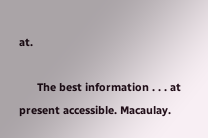at.

      The best information . . . at present accessible. Macaulay.